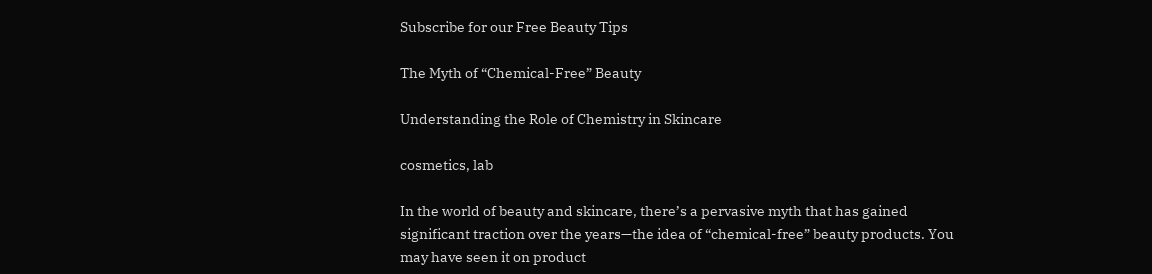Subscribe for our Free Beauty Tips

The Myth of “Chemical-Free” Beauty

Understanding the Role of Chemistry in Skincare

cosmetics, lab

In the world of beauty and skincare, there’s a pervasive myth that has gained significant traction over the years—the idea of “chemical-free” beauty products. You may have seen it on product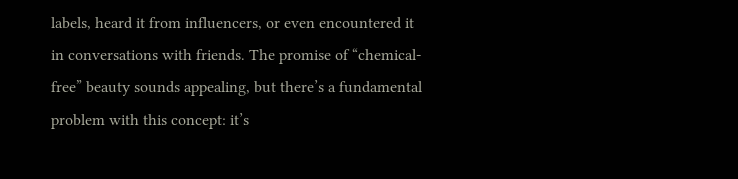labels, heard it from influencers, or even encountered it in conversations with friends. The promise of “chemical-free” beauty sounds appealing, but there’s a fundamental problem with this concept: it’s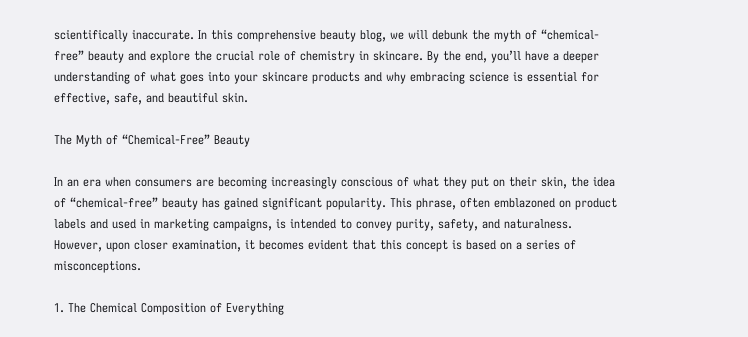scientifically inaccurate. In this comprehensive beauty blog, we will debunk the myth of “chemical-free” beauty and explore the crucial role of chemistry in skincare. By the end, you’ll have a deeper understanding of what goes into your skincare products and why embracing science is essential for effective, safe, and beautiful skin.

The Myth of “Chemical-Free” Beauty

In an era when consumers are becoming increasingly conscious of what they put on their skin, the idea of “chemical-free” beauty has gained significant popularity. This phrase, often emblazoned on product labels and used in marketing campaigns, is intended to convey purity, safety, and naturalness. However, upon closer examination, it becomes evident that this concept is based on a series of misconceptions.

1. The Chemical Composition of Everything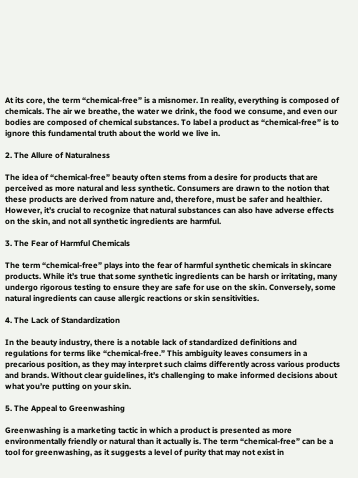At its core, the term “chemical-free” is a misnomer. In reality, everything is composed of chemicals. The air we breathe, the water we drink, the food we consume, and even our bodies are composed of chemical substances. To label a product as “chemical-free” is to ignore this fundamental truth about the world we live in.

2. The Allure of Naturalness

The idea of “chemical-free” beauty often stems from a desire for products that are perceived as more natural and less synthetic. Consumers are drawn to the notion that these products are derived from nature and, therefore, must be safer and healthier. However, it’s crucial to recognize that natural substances can also have adverse effects on the skin, and not all synthetic ingredients are harmful.

3. The Fear of Harmful Chemicals

The term “chemical-free” plays into the fear of harmful synthetic chemicals in skincare products. While it’s true that some synthetic ingredients can be harsh or irritating, many undergo rigorous testing to ensure they are safe for use on the skin. Conversely, some natural ingredients can cause allergic reactions or skin sensitivities.

4. The Lack of Standardization

In the beauty industry, there is a notable lack of standardized definitions and regulations for terms like “chemical-free.” This ambiguity leaves consumers in a precarious position, as they may interpret such claims differently across various products and brands. Without clear guidelines, it’s challenging to make informed decisions about what you’re putting on your skin.

5. The Appeal to Greenwashing

Greenwashing is a marketing tactic in which a product is presented as more environmentally friendly or natural than it actually is. The term “chemical-free” can be a tool for greenwashing, as it suggests a level of purity that may not exist in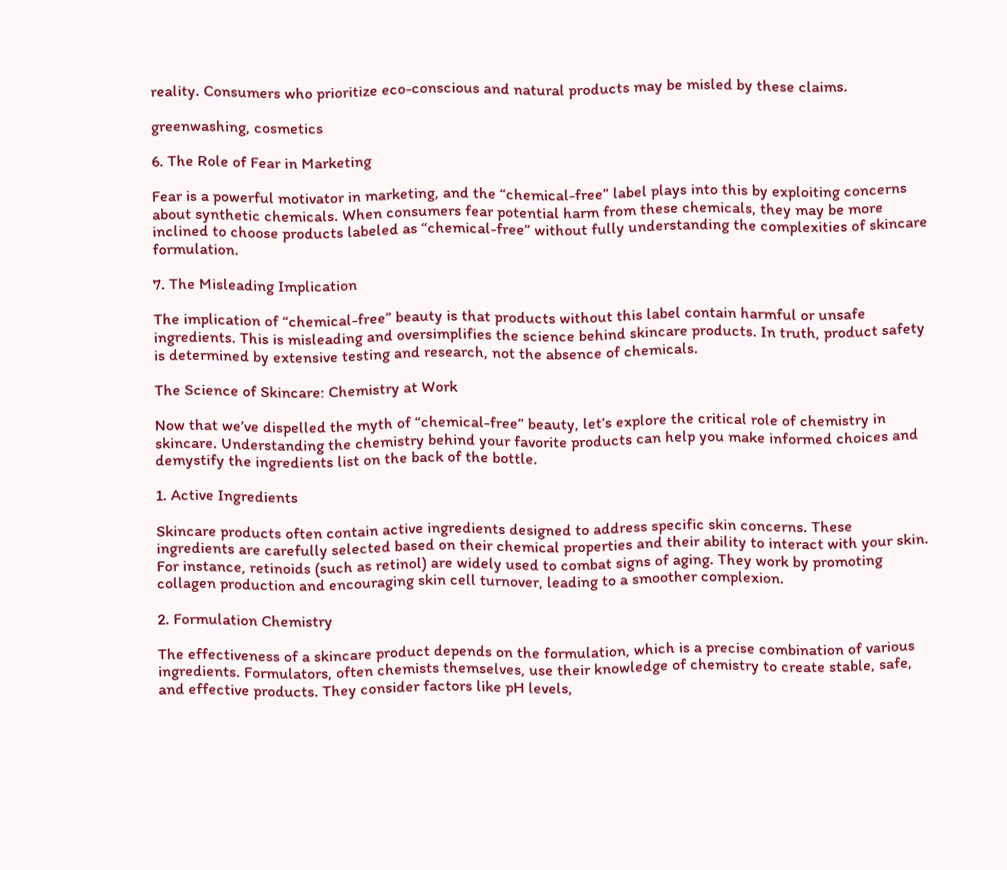reality. Consumers who prioritize eco-conscious and natural products may be misled by these claims.

greenwashing, cosmetics

6. The Role of Fear in Marketing

Fear is a powerful motivator in marketing, and the “chemical-free” label plays into this by exploiting concerns about synthetic chemicals. When consumers fear potential harm from these chemicals, they may be more inclined to choose products labeled as “chemical-free” without fully understanding the complexities of skincare formulation.

7. The Misleading Implication

The implication of “chemical-free” beauty is that products without this label contain harmful or unsafe ingredients. This is misleading and oversimplifies the science behind skincare products. In truth, product safety is determined by extensive testing and research, not the absence of chemicals.

The Science of Skincare: Chemistry at Work

Now that we’ve dispelled the myth of “chemical-free” beauty, let’s explore the critical role of chemistry in skincare. Understanding the chemistry behind your favorite products can help you make informed choices and demystify the ingredients list on the back of the bottle.

1. Active Ingredients

Skincare products often contain active ingredients designed to address specific skin concerns. These ingredients are carefully selected based on their chemical properties and their ability to interact with your skin. For instance, retinoids (such as retinol) are widely used to combat signs of aging. They work by promoting collagen production and encouraging skin cell turnover, leading to a smoother complexion.

2. Formulation Chemistry

The effectiveness of a skincare product depends on the formulation, which is a precise combination of various ingredients. Formulators, often chemists themselves, use their knowledge of chemistry to create stable, safe, and effective products. They consider factors like pH levels,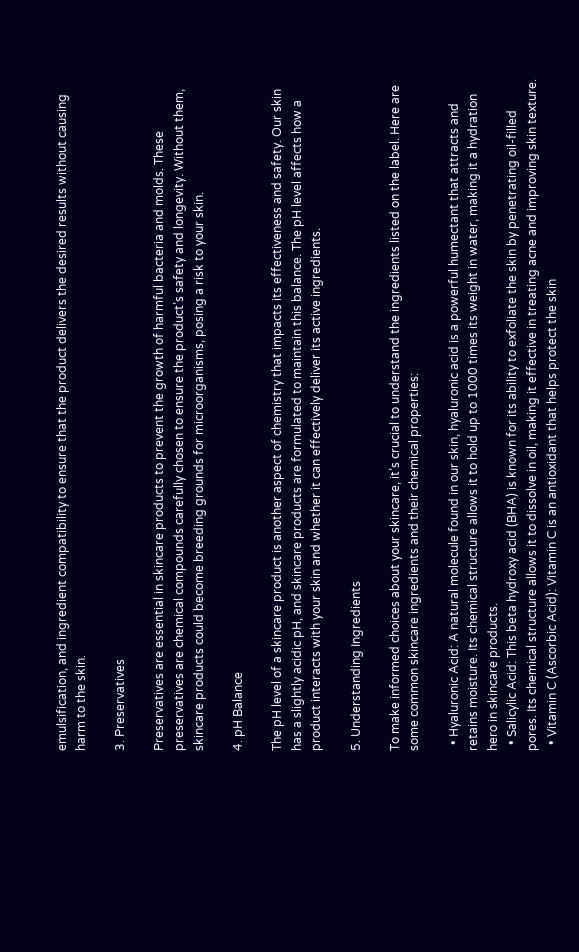emulsification, and ingredient compatibility to ensure that the product delivers the desired results without causing harm to the skin.

3. Preservatives

Preservatives are essential in skincare products to prevent the growth of harmful bacteria and molds. These preservatives are chemical compounds carefully chosen to ensure the product’s safety and longevity. Without them, skincare products could become breeding grounds for microorganisms, posing a risk to your skin.

4. pH Balance

The pH level of a skincare product is another aspect of chemistry that impacts its effectiveness and safety. Our skin has a slightly acidic pH, and skincare products are formulated to maintain this balance. The pH level affects how a product interacts with your skin and whether it can effectively deliver its active ingredients.

5. Understanding Ingredients

To make informed choices about your skincare, it’s crucial to understand the ingredients listed on the label. Here are some common skincare ingredients and their chemical properties:

  • Hyaluronic Acid: A natural molecule found in our skin, hyaluronic acid is a powerful humectant that attracts and retains moisture. Its chemical structure allows it to hold up to 1000 times its weight in water, making it a hydration hero in skincare products.
  • Salicylic Acid: This beta hydroxy acid (BHA) is known for its ability to exfoliate the skin by penetrating oil-filled pores. Its chemical structure allows it to dissolve in oil, making it effective in treating acne and improving skin texture.
  • Vitamin C (Ascorbic Acid): Vitamin C is an antioxidant that helps protect the skin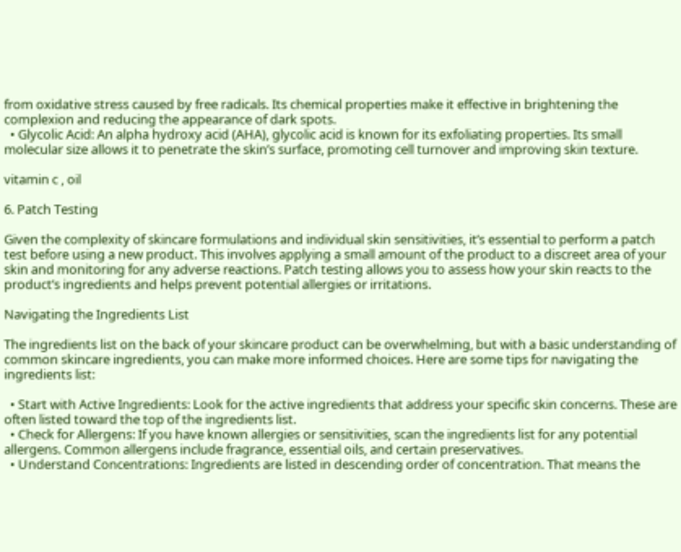from oxidative stress caused by free radicals. Its chemical properties make it effective in brightening the complexion and reducing the appearance of dark spots.
  • Glycolic Acid: An alpha hydroxy acid (AHA), glycolic acid is known for its exfoliating properties. Its small molecular size allows it to penetrate the skin’s surface, promoting cell turnover and improving skin texture.

vitamin c , oil

6. Patch Testing

Given the complexity of skincare formulations and individual skin sensitivities, it’s essential to perform a patch test before using a new product. This involves applying a small amount of the product to a discreet area of your skin and monitoring for any adverse reactions. Patch testing allows you to assess how your skin reacts to the product’s ingredients and helps prevent potential allergies or irritations.

Navigating the Ingredients List

The ingredients list on the back of your skincare product can be overwhelming, but with a basic understanding of common skincare ingredients, you can make more informed choices. Here are some tips for navigating the ingredients list:

  • Start with Active Ingredients: Look for the active ingredients that address your specific skin concerns. These are often listed toward the top of the ingredients list.
  • Check for Allergens: If you have known allergies or sensitivities, scan the ingredients list for any potential allergens. Common allergens include fragrance, essential oils, and certain preservatives.
  • Understand Concentrations: Ingredients are listed in descending order of concentration. That means the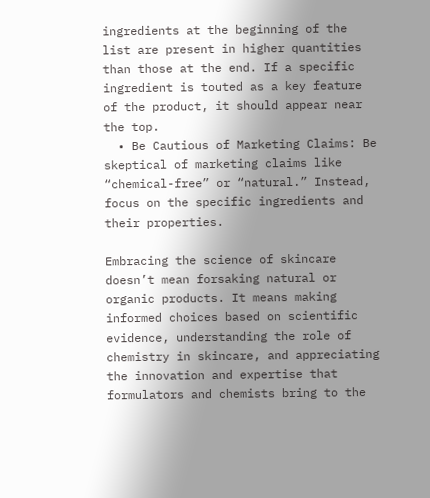ingredients at the beginning of the list are present in higher quantities than those at the end. If a specific ingredient is touted as a key feature of the product, it should appear near the top.
  • Be Cautious of Marketing Claims: Be skeptical of marketing claims like “chemical-free” or “natural.” Instead, focus on the specific ingredients and their properties.

Embracing the science of skincare doesn’t mean forsaking natural or organic products. It means making informed choices based on scientific evidence, understanding the role of chemistry in skincare, and appreciating the innovation and expertise that formulators and chemists bring to the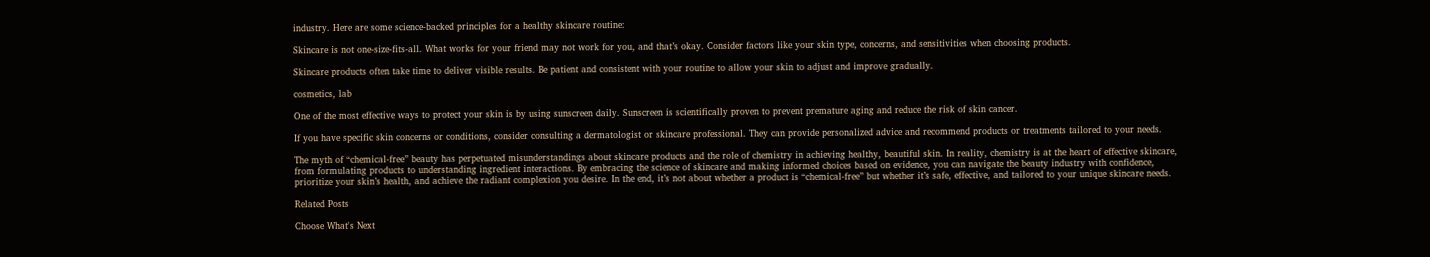industry. Here are some science-backed principles for a healthy skincare routine:

Skincare is not one-size-fits-all. What works for your friend may not work for you, and that’s okay. Consider factors like your skin type, concerns, and sensitivities when choosing products.

Skincare products often take time to deliver visible results. Be patient and consistent with your routine to allow your skin to adjust and improve gradually.

cosmetics, lab

One of the most effective ways to protect your skin is by using sunscreen daily. Sunscreen is scientifically proven to prevent premature aging and reduce the risk of skin cancer.

If you have specific skin concerns or conditions, consider consulting a dermatologist or skincare professional. They can provide personalized advice and recommend products or treatments tailored to your needs.

The myth of “chemical-free” beauty has perpetuated misunderstandings about skincare products and the role of chemistry in achieving healthy, beautiful skin. In reality, chemistry is at the heart of effective skincare, from formulating products to understanding ingredient interactions. By embracing the science of skincare and making informed choices based on evidence, you can navigate the beauty industry with confidence, prioritize your skin’s health, and achieve the radiant complexion you desire. In the end, it’s not about whether a product is “chemical-free” but whether it’s safe, effective, and tailored to your unique skincare needs.

Related Posts

Choose What's Next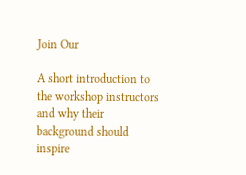Join Our

A short introduction to the workshop instructors and why their background should inspire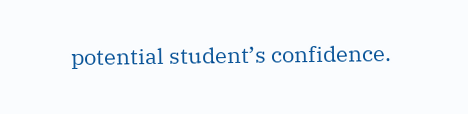potential student’s confidence.